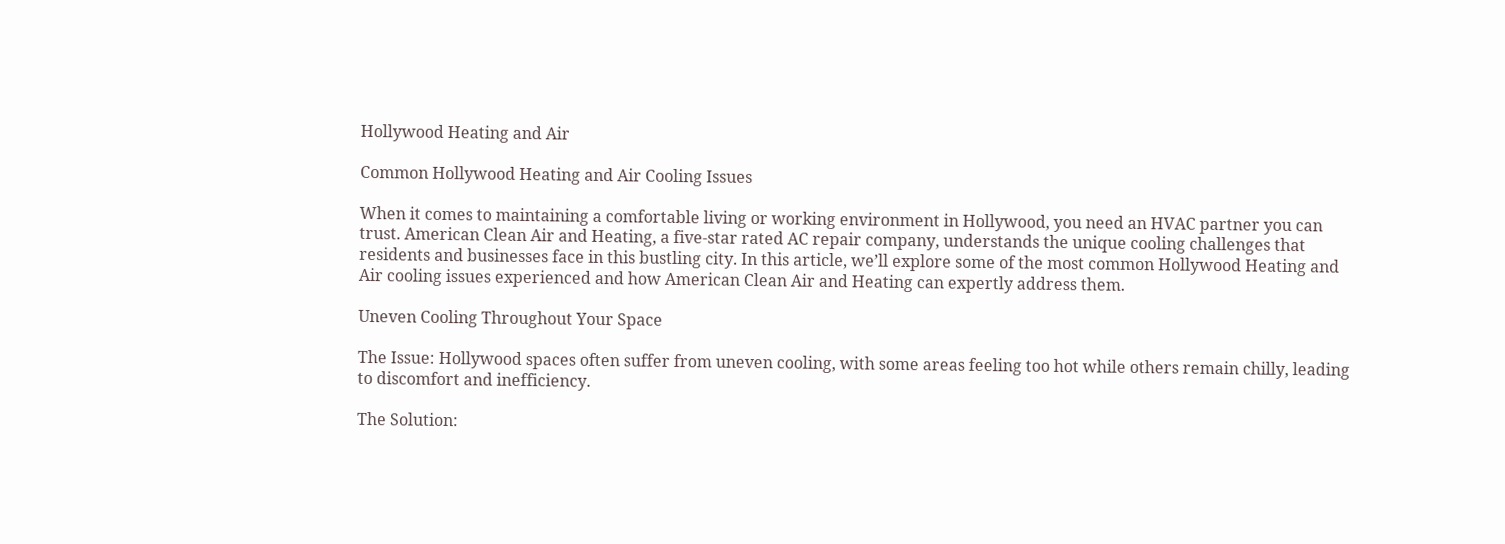Hollywood Heating and Air

Common Hollywood Heating and Air Cooling Issues

When it comes to maintaining a comfortable living or working environment in Hollywood, you need an HVAC partner you can trust. American Clean Air and Heating, a five-star rated AC repair company, understands the unique cooling challenges that residents and businesses face in this bustling city. In this article, we’ll explore some of the most common Hollywood Heating and Air cooling issues experienced and how American Clean Air and Heating can expertly address them.

Uneven Cooling Throughout Your Space

The Issue: Hollywood spaces often suffer from uneven cooling, with some areas feeling too hot while others remain chilly, leading to discomfort and inefficiency.

The Solution: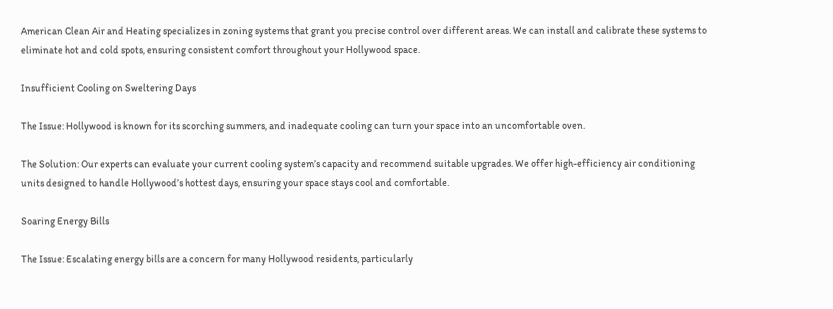American Clean Air and Heating specializes in zoning systems that grant you precise control over different areas. We can install and calibrate these systems to eliminate hot and cold spots, ensuring consistent comfort throughout your Hollywood space.

Insufficient Cooling on Sweltering Days

The Issue: Hollywood is known for its scorching summers, and inadequate cooling can turn your space into an uncomfortable oven.

The Solution: Our experts can evaluate your current cooling system’s capacity and recommend suitable upgrades. We offer high-efficiency air conditioning units designed to handle Hollywood’s hottest days, ensuring your space stays cool and comfortable.

Soaring Energy Bills

The Issue: Escalating energy bills are a concern for many Hollywood residents, particularly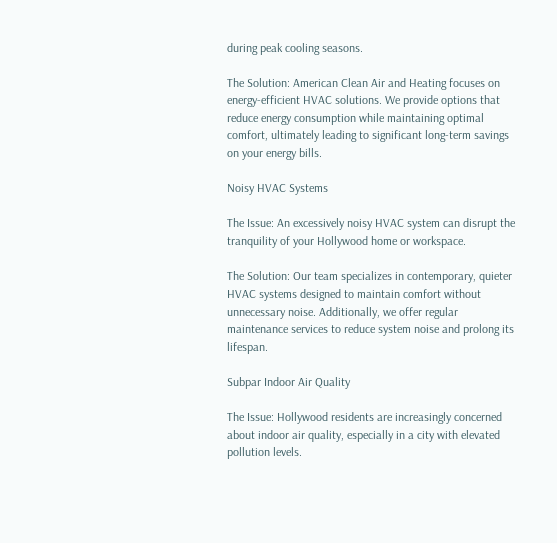during peak cooling seasons.

The Solution: American Clean Air and Heating focuses on energy-efficient HVAC solutions. We provide options that reduce energy consumption while maintaining optimal comfort, ultimately leading to significant long-term savings on your energy bills.

Noisy HVAC Systems

The Issue: An excessively noisy HVAC system can disrupt the tranquility of your Hollywood home or workspace.

The Solution: Our team specializes in contemporary, quieter HVAC systems designed to maintain comfort without unnecessary noise. Additionally, we offer regular maintenance services to reduce system noise and prolong its lifespan.

Subpar Indoor Air Quality

The Issue: Hollywood residents are increasingly concerned about indoor air quality, especially in a city with elevated pollution levels.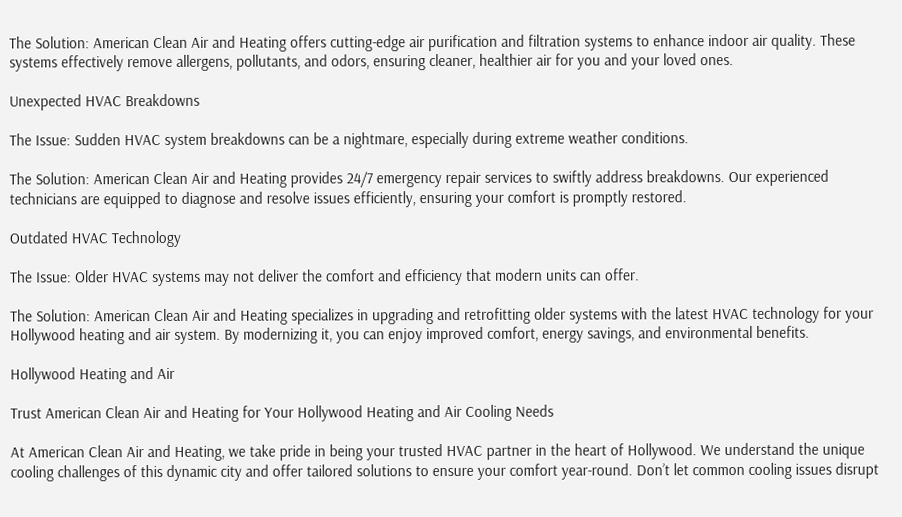The Solution: American Clean Air and Heating offers cutting-edge air purification and filtration systems to enhance indoor air quality. These systems effectively remove allergens, pollutants, and odors, ensuring cleaner, healthier air for you and your loved ones.

Unexpected HVAC Breakdowns

The Issue: Sudden HVAC system breakdowns can be a nightmare, especially during extreme weather conditions.

The Solution: American Clean Air and Heating provides 24/7 emergency repair services to swiftly address breakdowns. Our experienced technicians are equipped to diagnose and resolve issues efficiently, ensuring your comfort is promptly restored.

Outdated HVAC Technology

The Issue: Older HVAC systems may not deliver the comfort and efficiency that modern units can offer.

The Solution: American Clean Air and Heating specializes in upgrading and retrofitting older systems with the latest HVAC technology for your Hollywood heating and air system. By modernizing it, you can enjoy improved comfort, energy savings, and environmental benefits.

Hollywood Heating and Air

Trust American Clean Air and Heating for Your Hollywood Heating and Air Cooling Needs

At American Clean Air and Heating, we take pride in being your trusted HVAC partner in the heart of Hollywood. We understand the unique cooling challenges of this dynamic city and offer tailored solutions to ensure your comfort year-round. Don’t let common cooling issues disrupt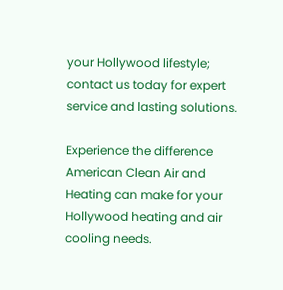your Hollywood lifestyle; contact us today for expert service and lasting solutions.

Experience the difference American Clean Air and Heating can make for your Hollywood heating and air cooling needs.